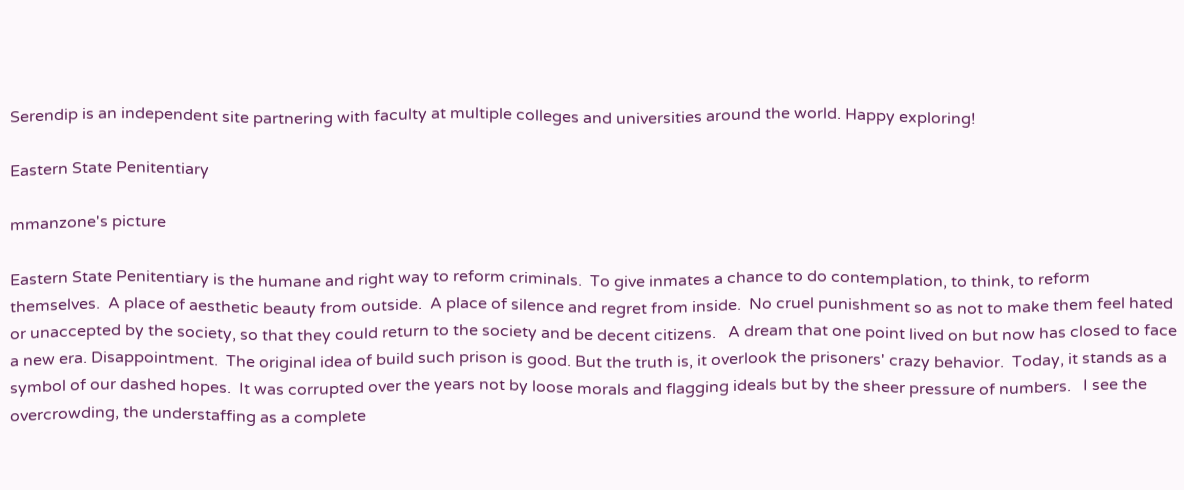Serendip is an independent site partnering with faculty at multiple colleges and universities around the world. Happy exploring!

Eastern State Penitentiary

mmanzone's picture

Eastern State Penitentiary is the humane and right way to reform criminals.  To give inmates a chance to do contemplation, to think, to reform themselves.  A place of aesthetic beauty from outside.  A place of silence and regret from inside.  No cruel punishment so as not to make them feel hated or unaccepted by the society, so that they could return to the society and be decent citizens.   A dream that one point lived on but now has closed to face a new era. Disappointment.  The original idea of build such prison is good. But the truth is, it overlook the prisoners' crazy behavior.  Today, it stands as a symbol of our dashed hopes.  It was corrupted over the years not by loose morals and flagging ideals but by the sheer pressure of numbers.   I see the overcrowding, the understaffing as a complete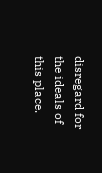disregard for the ideals of this place.